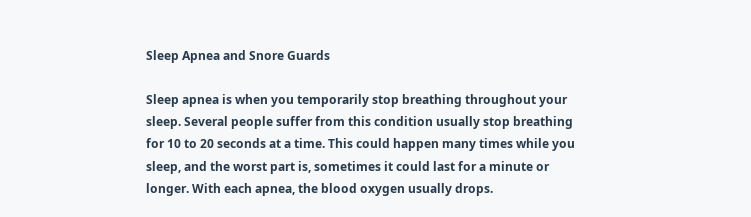Sleep Apnea and Snore Guards

Sleep apnea is when you temporarily stop breathing throughout your sleep. Several people suffer from this condition usually stop breathing for 10 to 20 seconds at a time. This could happen many times while you sleep, and the worst part is, sometimes it could last for a minute or longer. With each apnea, the blood oxygen usually drops.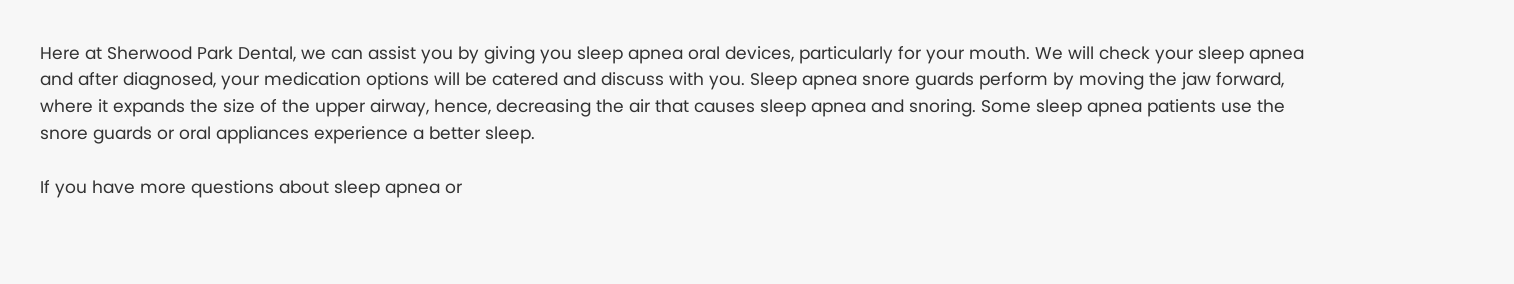Here at Sherwood Park Dental, we can assist you by giving you sleep apnea oral devices, particularly for your mouth. We will check your sleep apnea and after diagnosed, your medication options will be catered and discuss with you. Sleep apnea snore guards perform by moving the jaw forward, where it expands the size of the upper airway, hence, decreasing the air that causes sleep apnea and snoring. Some sleep apnea patients use the snore guards or oral appliances experience a better sleep.

If you have more questions about sleep apnea or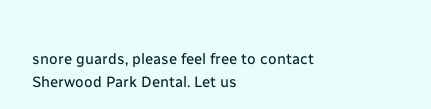snore guards, please feel free to contact Sherwood Park Dental. Let us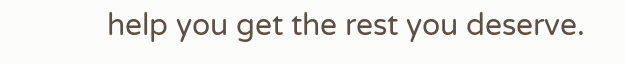help you get the rest you deserve.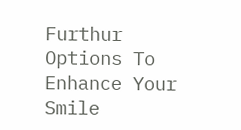Furthur Options To Enhance Your Smile